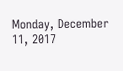Monday, December 11, 2017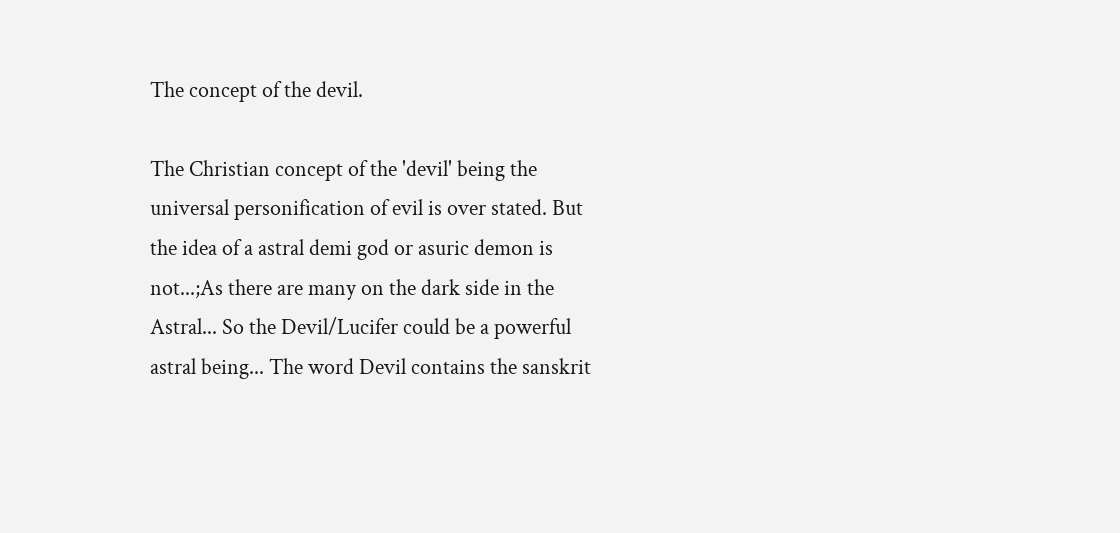The concept of the devil.

The Christian concept of the 'devil' being the universal personification of evil is over stated. But the idea of a astral demi god or asuric demon is not...;As there are many on the dark side in the Astral... So the Devil/Lucifer could be a powerful astral being... The word Devil contains the sanskrit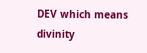DEV which means divinity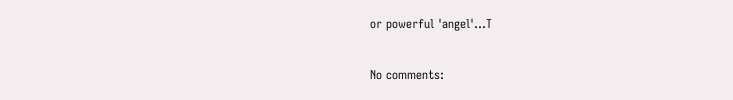or powerful 'angel'...T

No comments: